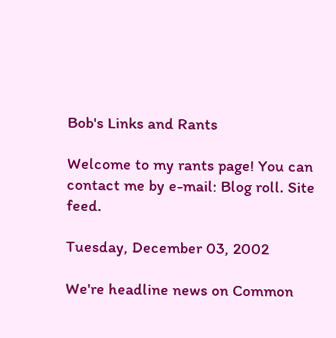Bob's Links and Rants

Welcome to my rants page! You can contact me by e-mail: Blog roll. Site feed.

Tuesday, December 03, 2002

We're headline news on Common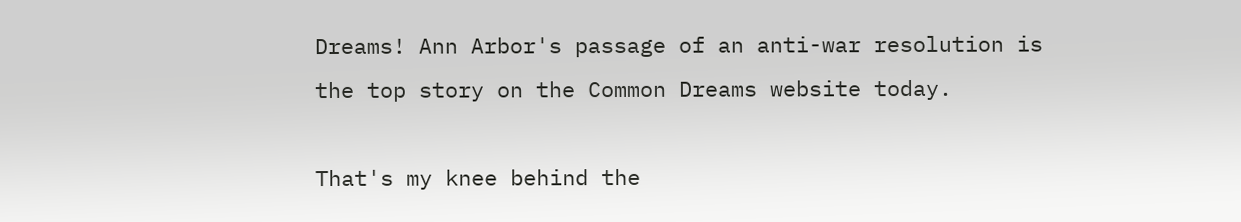Dreams! Ann Arbor's passage of an anti-war resolution is the top story on the Common Dreams website today.

That's my knee behind the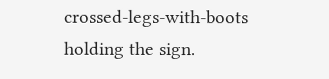crossed-legs-with-boots holding the sign.